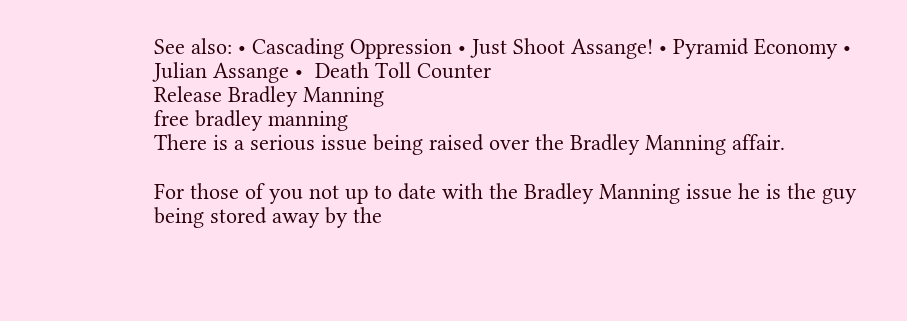See also: • Cascading Oppression • Just Shoot Assange! • Pyramid Economy •  Julian Assange •  Death Toll Counter
Release Bradley Manning
free bradley manning
There is a serious issue being raised over the Bradley Manning affair.

For those of you not up to date with the Bradley Manning issue he is the guy being stored away by the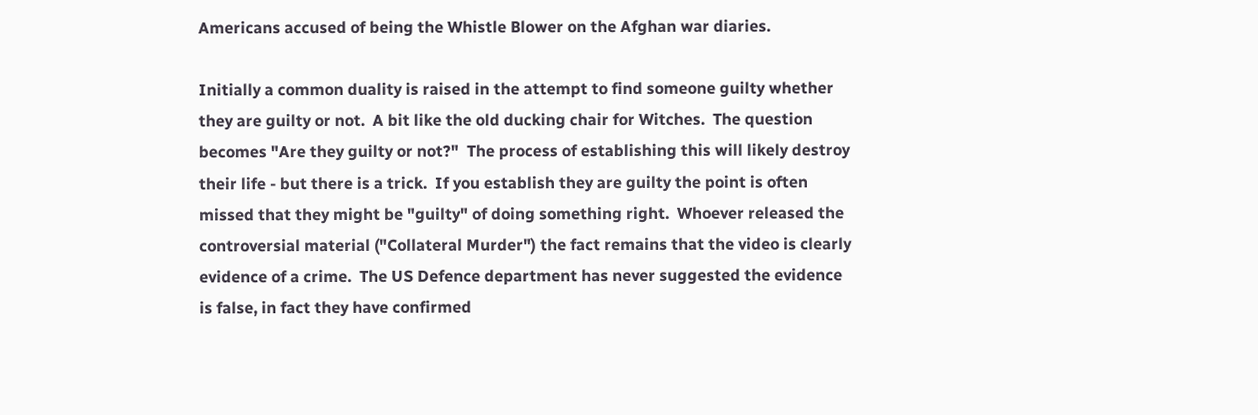Americans accused of being the Whistle Blower on the Afghan war diaries.

Initially a common duality is raised in the attempt to find someone guilty whether they are guilty or not.  A bit like the old ducking chair for Witches.  The question becomes "Are they guilty or not?"  The process of establishing this will likely destroy their life - but there is a trick.  If you establish they are guilty the point is often missed that they might be "guilty" of doing something right.  Whoever released the controversial material ("Collateral Murder") the fact remains that the video is clearly evidence of a crime.  The US Defence department has never suggested the evidence is false, in fact they have confirmed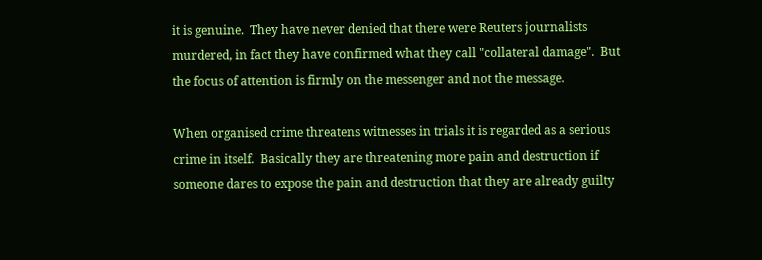it is genuine.  They have never denied that there were Reuters journalists murdered, in fact they have confirmed what they call "collateral damage".  But the focus of attention is firmly on the messenger and not the message.

When organised crime threatens witnesses in trials it is regarded as a serious crime in itself.  Basically they are threatening more pain and destruction if someone dares to expose the pain and destruction that they are already guilty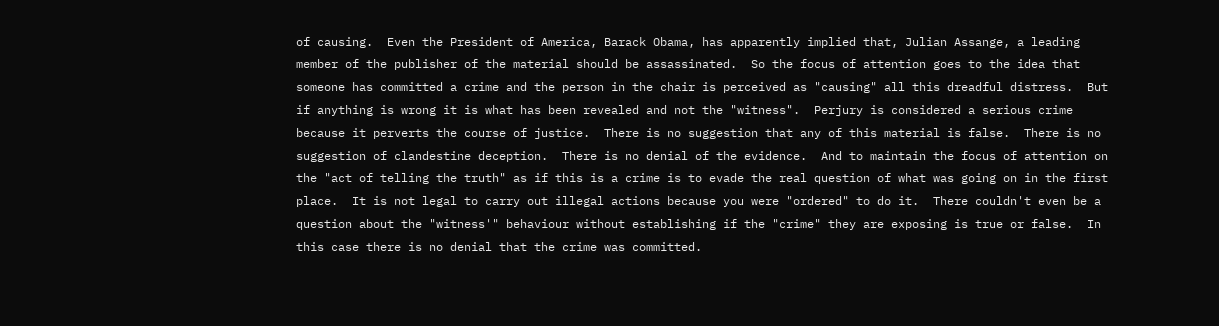of causing.  Even the President of America, Barack Obama, has apparently implied that, Julian Assange, a leading member of the publisher of the material should be assassinated.  So the focus of attention goes to the idea that someone has committed a crime and the person in the chair is perceived as "causing" all this dreadful distress.  But if anything is wrong it is what has been revealed and not the "witness".  Perjury is considered a serious crime because it perverts the course of justice.  There is no suggestion that any of this material is false.  There is no suggestion of clandestine deception.  There is no denial of the evidence.  And to maintain the focus of attention on the "act of telling the truth" as if this is a crime is to evade the real question of what was going on in the first place.  It is not legal to carry out illegal actions because you were "ordered" to do it.  There couldn't even be a question about the "witness'" behaviour without establishing if the "crime" they are exposing is true or false.  In this case there is no denial that the crime was committed.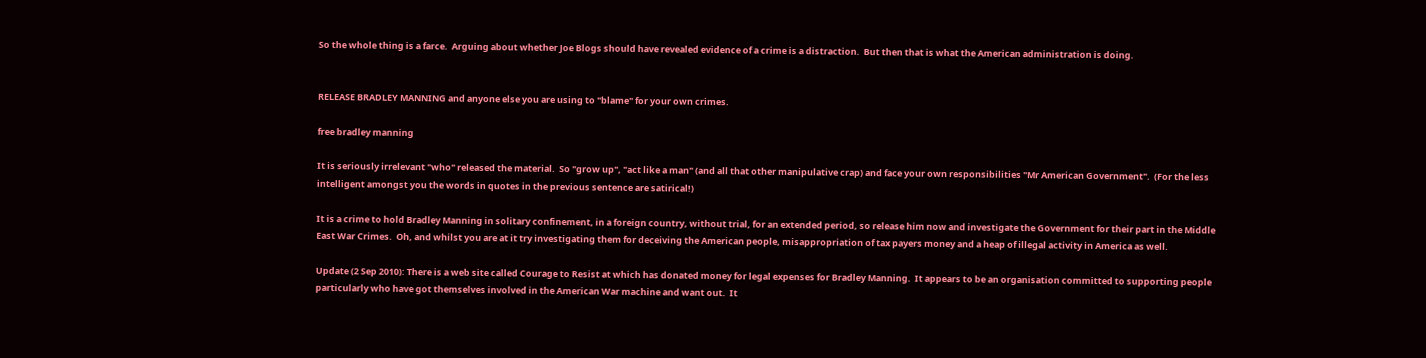So the whole thing is a farce.  Arguing about whether Joe Blogs should have revealed evidence of a crime is a distraction.  But then that is what the American administration is doing.


RELEASE BRADLEY MANNING and anyone else you are using to "blame" for your own crimes.

free bradley manning

It is seriously irrelevant "who" released the material.  So "grow up", "act like a man" (and all that other manipulative crap) and face your own responsibilities "Mr American Government".  (For the less intelligent amongst you the words in quotes in the previous sentence are satirical!)

It is a crime to hold Bradley Manning in solitary confinement, in a foreign country, without trial, for an extended period, so release him now and investigate the Government for their part in the Middle East War Crimes.  Oh, and whilst you are at it try investigating them for deceiving the American people, misappropriation of tax payers money and a heap of illegal activity in America as well.

Update (2 Sep 2010): There is a web site called Courage to Resist at which has donated money for legal expenses for Bradley Manning.  It appears to be an organisation committed to supporting people particularly who have got themselves involved in the American War machine and want out.  It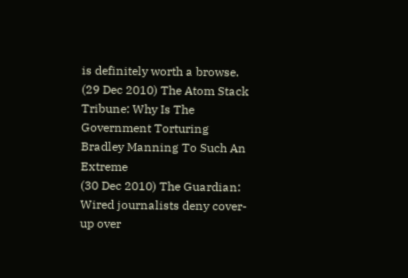is definitely worth a browse.
(29 Dec 2010) The Atom Stack Tribune: Why Is The Government Torturing Bradley Manning To Such An Extreme
(30 Dec 2010) The Guardian: Wired journalists deny cover-up over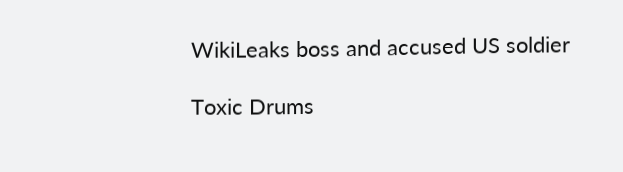WikiLeaks boss and accused US soldier

Toxic Drums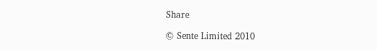Share

© Sente Limited 2010